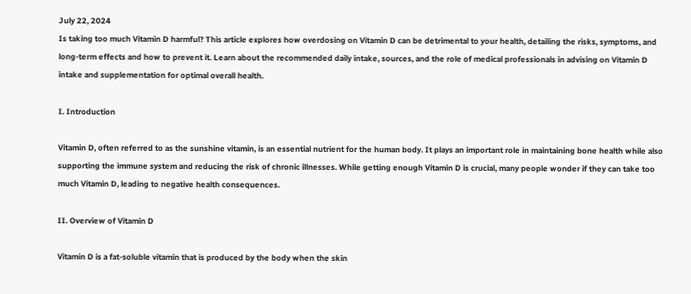July 22, 2024
Is taking too much Vitamin D harmful? This article explores how overdosing on Vitamin D can be detrimental to your health, detailing the risks, symptoms, and long-term effects and how to prevent it. Learn about the recommended daily intake, sources, and the role of medical professionals in advising on Vitamin D intake and supplementation for optimal overall health.

I. Introduction

Vitamin D, often referred to as the sunshine vitamin, is an essential nutrient for the human body. It plays an important role in maintaining bone health while also supporting the immune system and reducing the risk of chronic illnesses. While getting enough Vitamin D is crucial, many people wonder if they can take too much Vitamin D, leading to negative health consequences.

II. Overview of Vitamin D

Vitamin D is a fat-soluble vitamin that is produced by the body when the skin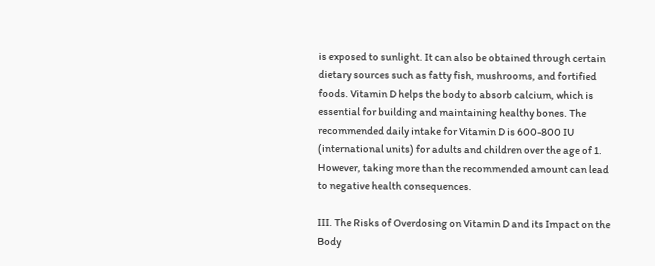is exposed to sunlight. It can also be obtained through certain dietary sources such as fatty fish, mushrooms, and fortified foods. Vitamin D helps the body to absorb calcium, which is essential for building and maintaining healthy bones. The recommended daily intake for Vitamin D is 600-800 IU (international units) for adults and children over the age of 1. However, taking more than the recommended amount can lead to negative health consequences.

III. The Risks of Overdosing on Vitamin D and its Impact on the Body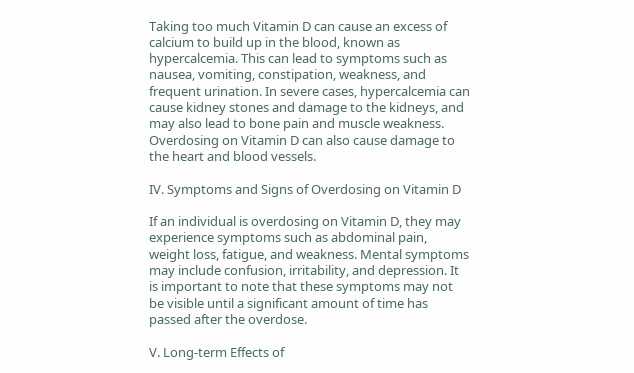Taking too much Vitamin D can cause an excess of calcium to build up in the blood, known as hypercalcemia. This can lead to symptoms such as nausea, vomiting, constipation, weakness, and frequent urination. In severe cases, hypercalcemia can cause kidney stones and damage to the kidneys, and may also lead to bone pain and muscle weakness. Overdosing on Vitamin D can also cause damage to the heart and blood vessels.

IV. Symptoms and Signs of Overdosing on Vitamin D

If an individual is overdosing on Vitamin D, they may experience symptoms such as abdominal pain, weight loss, fatigue, and weakness. Mental symptoms may include confusion, irritability, and depression. It is important to note that these symptoms may not be visible until a significant amount of time has passed after the overdose.

V. Long-term Effects of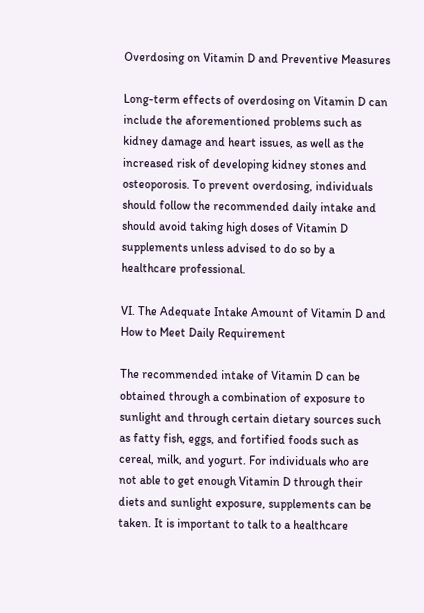Overdosing on Vitamin D and Preventive Measures

Long-term effects of overdosing on Vitamin D can include the aforementioned problems such as kidney damage and heart issues, as well as the increased risk of developing kidney stones and osteoporosis. To prevent overdosing, individuals should follow the recommended daily intake and should avoid taking high doses of Vitamin D supplements unless advised to do so by a healthcare professional.

VI. The Adequate Intake Amount of Vitamin D and How to Meet Daily Requirement

The recommended intake of Vitamin D can be obtained through a combination of exposure to sunlight and through certain dietary sources such as fatty fish, eggs, and fortified foods such as cereal, milk, and yogurt. For individuals who are not able to get enough Vitamin D through their diets and sunlight exposure, supplements can be taken. It is important to talk to a healthcare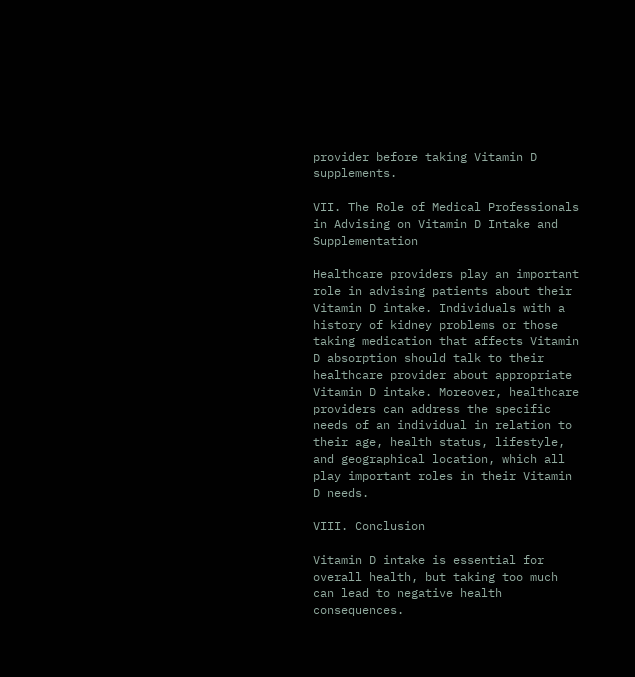provider before taking Vitamin D supplements.

VII. The Role of Medical Professionals in Advising on Vitamin D Intake and Supplementation

Healthcare providers play an important role in advising patients about their Vitamin D intake. Individuals with a history of kidney problems or those taking medication that affects Vitamin D absorption should talk to their healthcare provider about appropriate Vitamin D intake. Moreover, healthcare providers can address the specific needs of an individual in relation to their age, health status, lifestyle, and geographical location, which all play important roles in their Vitamin D needs.

VIII. Conclusion

Vitamin D intake is essential for overall health, but taking too much can lead to negative health consequences.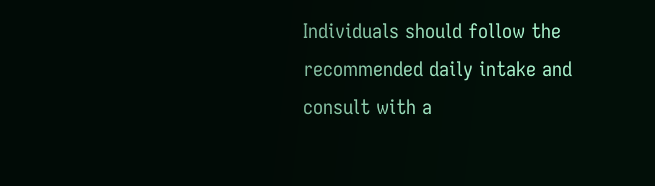Individuals should follow the recommended daily intake and consult with a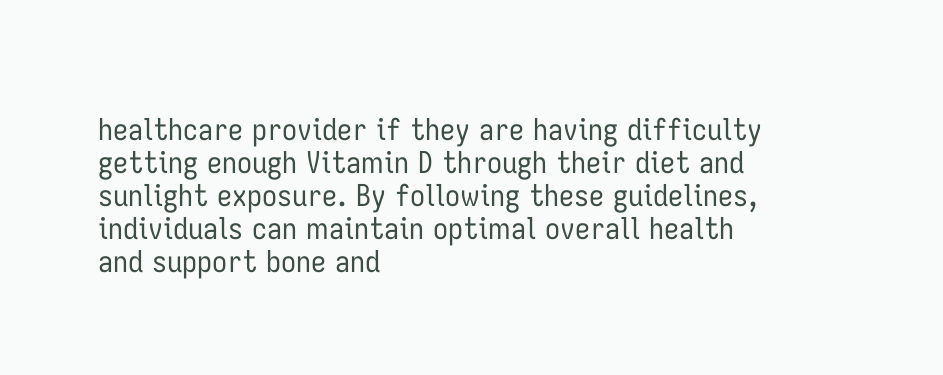healthcare provider if they are having difficulty getting enough Vitamin D through their diet and sunlight exposure. By following these guidelines, individuals can maintain optimal overall health and support bone and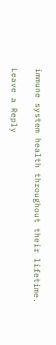immune system health throughout their lifetime.

Leave a Reply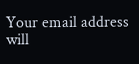Your email address will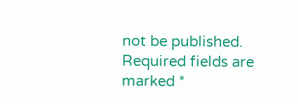not be published. Required fields are marked *